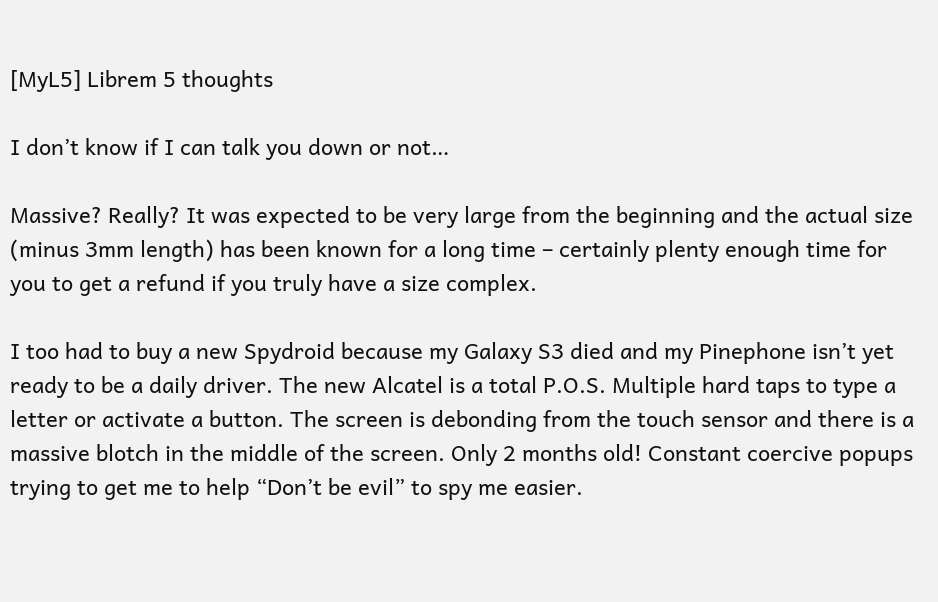[MyL5] Librem 5 thoughts

I don’t know if I can talk you down or not…

Massive? Really? It was expected to be very large from the beginning and the actual size (minus 3mm length) has been known for a long time – certainly plenty enough time for you to get a refund if you truly have a size complex.

I too had to buy a new Spydroid because my Galaxy S3 died and my Pinephone isn’t yet ready to be a daily driver. The new Alcatel is a total P.O.S. Multiple hard taps to type a letter or activate a button. The screen is debonding from the touch sensor and there is a massive blotch in the middle of the screen. Only 2 months old! Constant coercive popups trying to get me to help “Don’t be evil” to spy me easier.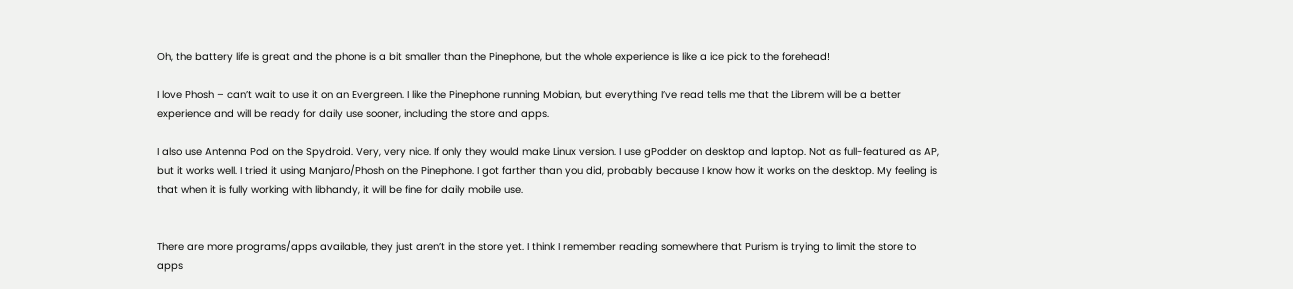Oh, the battery life is great and the phone is a bit smaller than the Pinephone, but the whole experience is like a ice pick to the forehead!

I love Phosh – can’t wait to use it on an Evergreen. I like the Pinephone running Mobian, but everything I’ve read tells me that the Librem will be a better experience and will be ready for daily use sooner, including the store and apps.

I also use Antenna Pod on the Spydroid. Very, very nice. If only they would make Linux version. I use gPodder on desktop and laptop. Not as full-featured as AP, but it works well. I tried it using Manjaro/Phosh on the Pinephone. I got farther than you did, probably because I know how it works on the desktop. My feeling is that when it is fully working with libhandy, it will be fine for daily mobile use.


There are more programs/apps available, they just aren’t in the store yet. I think I remember reading somewhere that Purism is trying to limit the store to apps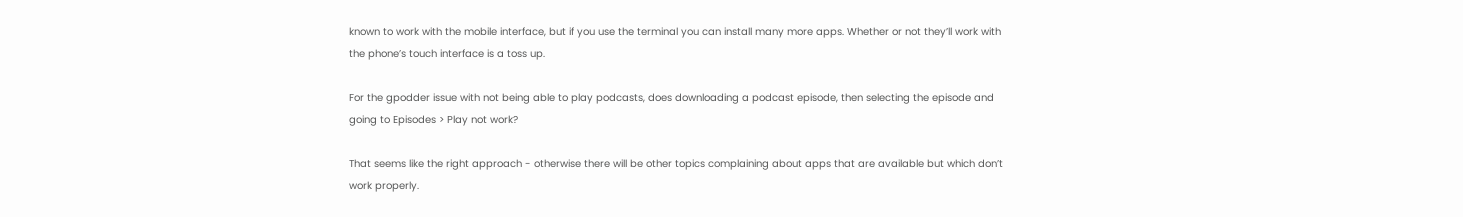known to work with the mobile interface, but if you use the terminal you can install many more apps. Whether or not they’ll work with the phone’s touch interface is a toss up.

For the gpodder issue with not being able to play podcasts, does downloading a podcast episode, then selecting the episode and going to Episodes > Play not work?

That seems like the right approach - otherwise there will be other topics complaining about apps that are available but which don’t work properly.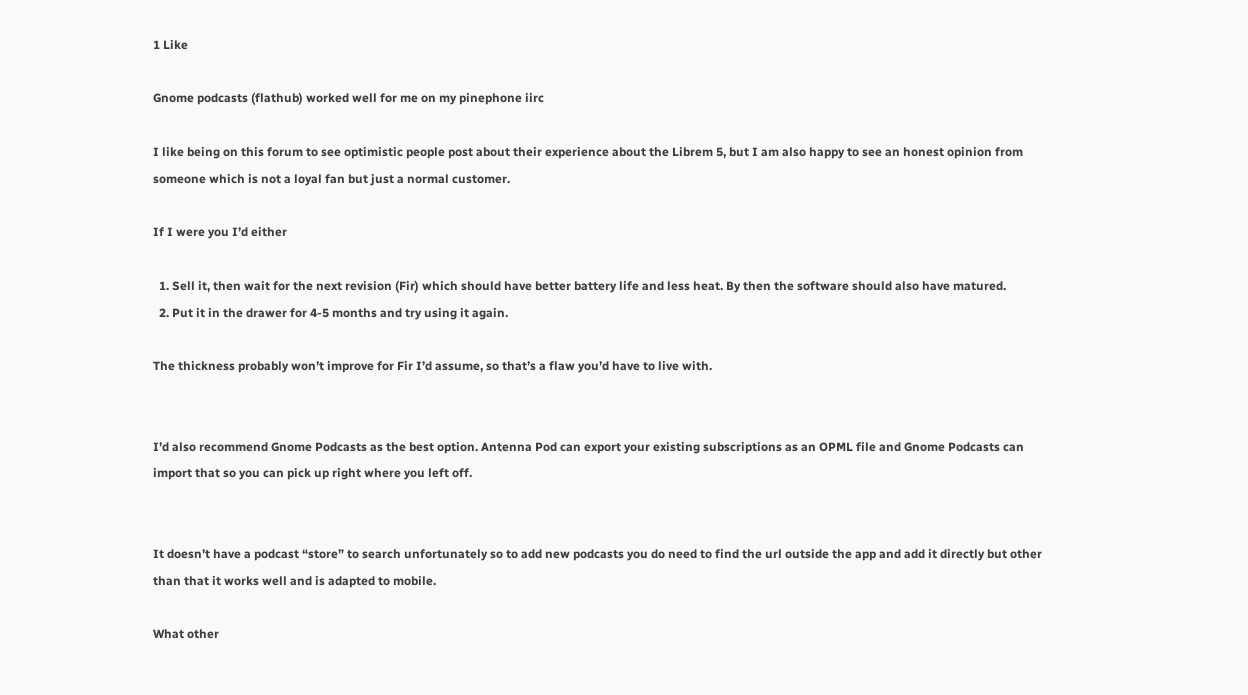1 Like

Gnome podcasts (flathub) worked well for me on my pinephone iirc

I like being on this forum to see optimistic people post about their experience about the Librem 5, but I am also happy to see an honest opinion from someone which is not a loyal fan but just a normal customer.

If I were you I’d either

  1. Sell it, then wait for the next revision (Fir) which should have better battery life and less heat. By then the software should also have matured.
  2. Put it in the drawer for 4-5 months and try using it again.

The thickness probably won’t improve for Fir I’d assume, so that’s a flaw you’d have to live with.


I’d also recommend Gnome Podcasts as the best option. Antenna Pod can export your existing subscriptions as an OPML file and Gnome Podcasts can import that so you can pick up right where you left off.


It doesn’t have a podcast “store” to search unfortunately so to add new podcasts you do need to find the url outside the app and add it directly but other than that it works well and is adapted to mobile.

What other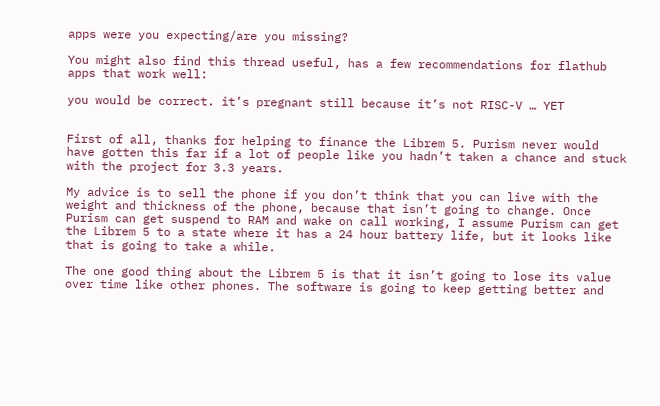apps were you expecting/are you missing?

You might also find this thread useful, has a few recommendations for flathub apps that work well:

you would be correct. it’s pregnant still because it’s not RISC-V … YET


First of all, thanks for helping to finance the Librem 5. Purism never would have gotten this far if a lot of people like you hadn’t taken a chance and stuck with the project for 3.3 years.

My advice is to sell the phone if you don’t think that you can live with the weight and thickness of the phone, because that isn’t going to change. Once Purism can get suspend to RAM and wake on call working, I assume Purism can get the Librem 5 to a state where it has a 24 hour battery life, but it looks like that is going to take a while.

The one good thing about the Librem 5 is that it isn’t going to lose its value over time like other phones. The software is going to keep getting better and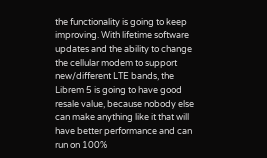the functionality is going to keep improving. With lifetime software updates and the ability to change the cellular modem to support new/different LTE bands, the Librem 5 is going to have good resale value, because nobody else can make anything like it that will have better performance and can run on 100%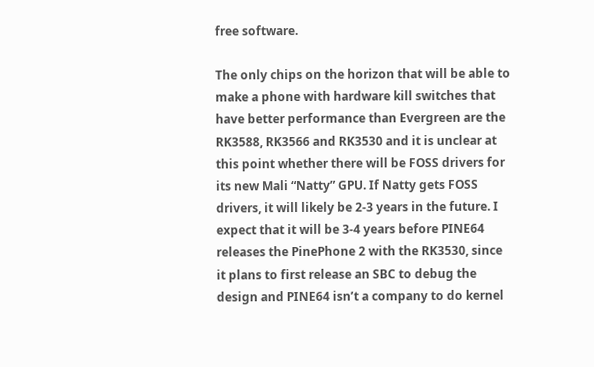free software.

The only chips on the horizon that will be able to make a phone with hardware kill switches that have better performance than Evergreen are the RK3588, RK3566 and RK3530 and it is unclear at this point whether there will be FOSS drivers for its new Mali “Natty” GPU. If Natty gets FOSS drivers, it will likely be 2-3 years in the future. I expect that it will be 3-4 years before PINE64 releases the PinePhone 2 with the RK3530, since it plans to first release an SBC to debug the design and PINE64 isn’t a company to do kernel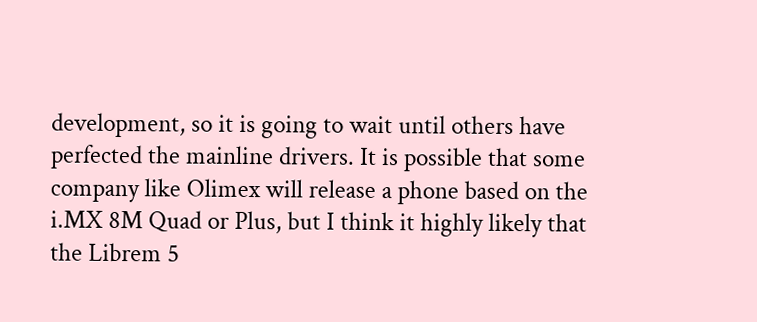development, so it is going to wait until others have perfected the mainline drivers. It is possible that some company like Olimex will release a phone based on the i.MX 8M Quad or Plus, but I think it highly likely that the Librem 5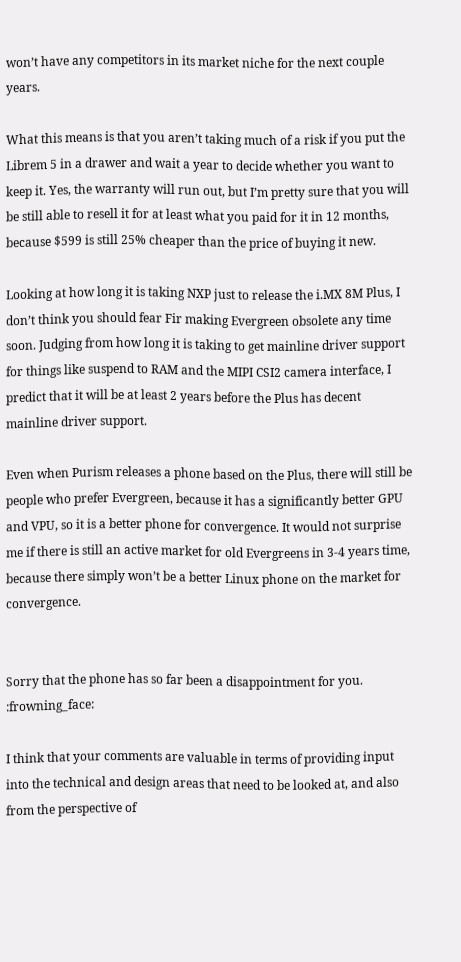won’t have any competitors in its market niche for the next couple years.

What this means is that you aren’t taking much of a risk if you put the Librem 5 in a drawer and wait a year to decide whether you want to keep it. Yes, the warranty will run out, but I’m pretty sure that you will be still able to resell it for at least what you paid for it in 12 months, because $599 is still 25% cheaper than the price of buying it new.

Looking at how long it is taking NXP just to release the i.MX 8M Plus, I don’t think you should fear Fir making Evergreen obsolete any time soon. Judging from how long it is taking to get mainline driver support for things like suspend to RAM and the MIPI CSI2 camera interface, I predict that it will be at least 2 years before the Plus has decent mainline driver support.

Even when Purism releases a phone based on the Plus, there will still be people who prefer Evergreen, because it has a significantly better GPU and VPU, so it is a better phone for convergence. It would not surprise me if there is still an active market for old Evergreens in 3-4 years time, because there simply won’t be a better Linux phone on the market for convergence.


Sorry that the phone has so far been a disappointment for you. :frowning_face:

I think that your comments are valuable in terms of providing input into the technical and design areas that need to be looked at, and also from the perspective of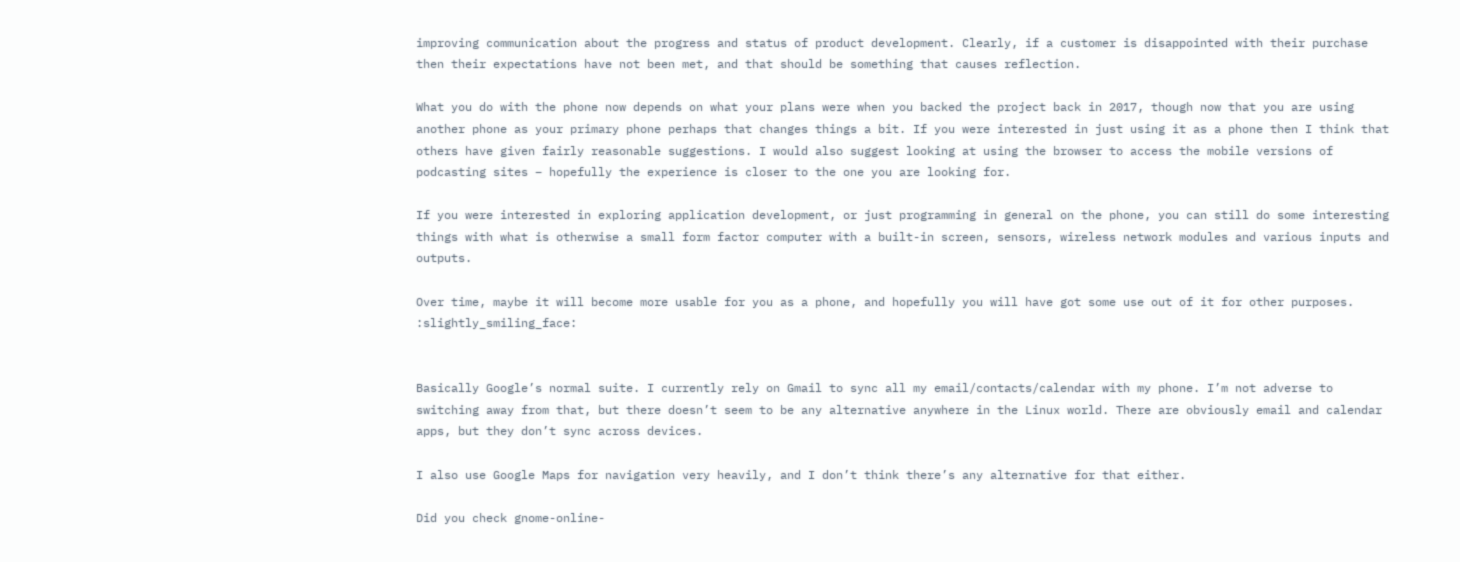improving communication about the progress and status of product development. Clearly, if a customer is disappointed with their purchase then their expectations have not been met, and that should be something that causes reflection.

What you do with the phone now depends on what your plans were when you backed the project back in 2017, though now that you are using another phone as your primary phone perhaps that changes things a bit. If you were interested in just using it as a phone then I think that others have given fairly reasonable suggestions. I would also suggest looking at using the browser to access the mobile versions of podcasting sites – hopefully the experience is closer to the one you are looking for.

If you were interested in exploring application development, or just programming in general on the phone, you can still do some interesting things with what is otherwise a small form factor computer with a built-in screen, sensors, wireless network modules and various inputs and outputs.

Over time, maybe it will become more usable for you as a phone, and hopefully you will have got some use out of it for other purposes. :slightly_smiling_face:


Basically Google’s normal suite. I currently rely on Gmail to sync all my email/contacts/calendar with my phone. I’m not adverse to switching away from that, but there doesn’t seem to be any alternative anywhere in the Linux world. There are obviously email and calendar apps, but they don’t sync across devices.

I also use Google Maps for navigation very heavily, and I don’t think there’s any alternative for that either.

Did you check gnome-online-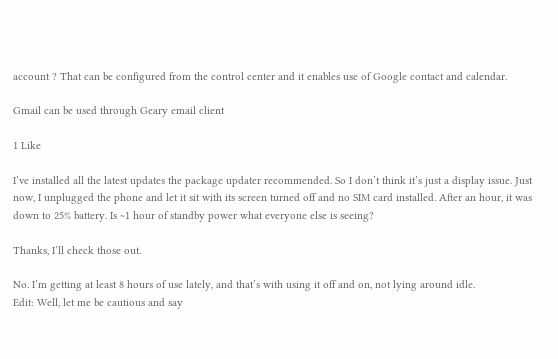account ? That can be configured from the control center and it enables use of Google contact and calendar.

Gmail can be used through Geary email client

1 Like

I’ve installed all the latest updates the package updater recommended. So I don’t think it’s just a display issue. Just now, I unplugged the phone and let it sit with its screen turned off and no SIM card installed. After an hour, it was down to 25% battery. Is ~1 hour of standby power what everyone else is seeing?

Thanks, I’ll check those out.

No. I’m getting at least 8 hours of use lately, and that’s with using it off and on, not lying around idle.
Edit: Well, let me be cautious and say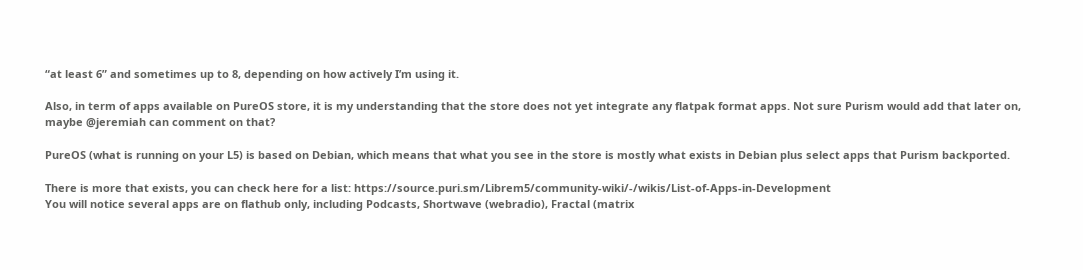“at least 6” and sometimes up to 8, depending on how actively I’m using it.

Also, in term of apps available on PureOS store, it is my understanding that the store does not yet integrate any flatpak format apps. Not sure Purism would add that later on, maybe @jeremiah can comment on that?

PureOS (what is running on your L5) is based on Debian, which means that what you see in the store is mostly what exists in Debian plus select apps that Purism backported.

There is more that exists, you can check here for a list: https://source.puri.sm/Librem5/community-wiki/-/wikis/List-of-Apps-in-Development
You will notice several apps are on flathub only, including Podcasts, Shortwave (webradio), Fractal (matrix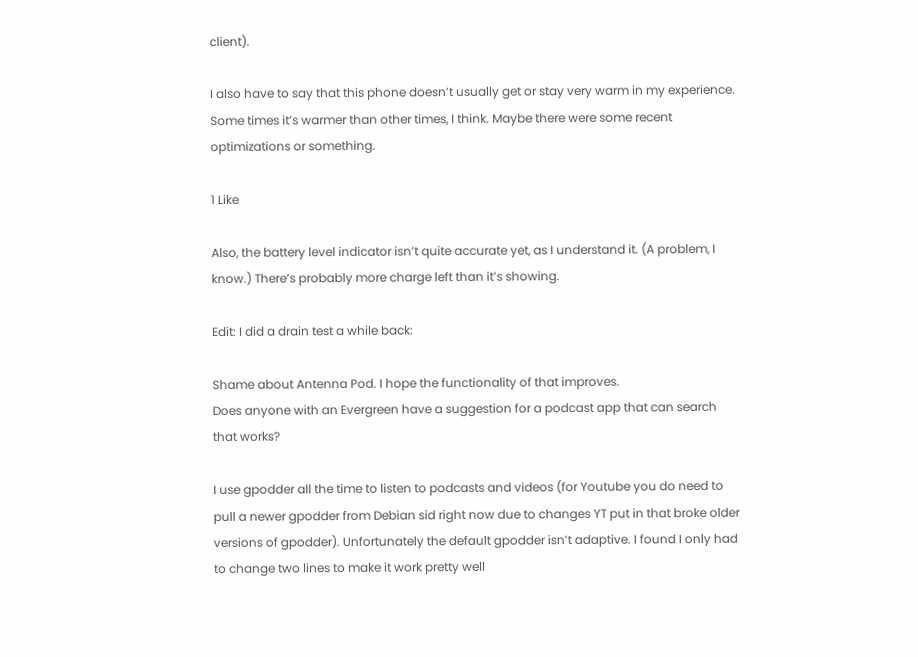client).

I also have to say that this phone doesn’t usually get or stay very warm in my experience. Some times it’s warmer than other times, I think. Maybe there were some recent optimizations or something.

1 Like

Also, the battery level indicator isn’t quite accurate yet, as I understand it. (A problem, I know.) There’s probably more charge left than it’s showing.

Edit: I did a drain test a while back:

Shame about Antenna Pod. I hope the functionality of that improves.
Does anyone with an Evergreen have a suggestion for a podcast app that can search that works?

I use gpodder all the time to listen to podcasts and videos (for Youtube you do need to pull a newer gpodder from Debian sid right now due to changes YT put in that broke older versions of gpodder). Unfortunately the default gpodder isn’t adaptive. I found I only had to change two lines to make it work pretty well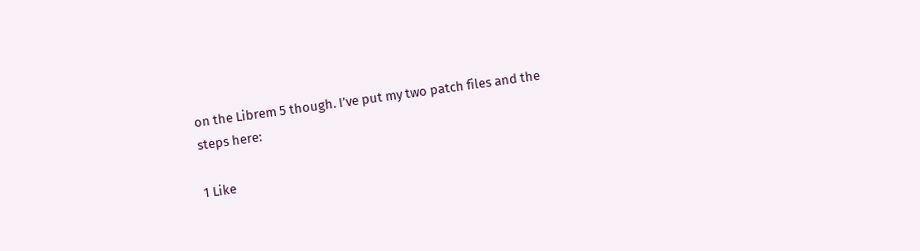on the Librem 5 though. I’ve put my two patch files and the steps here:

1 Like